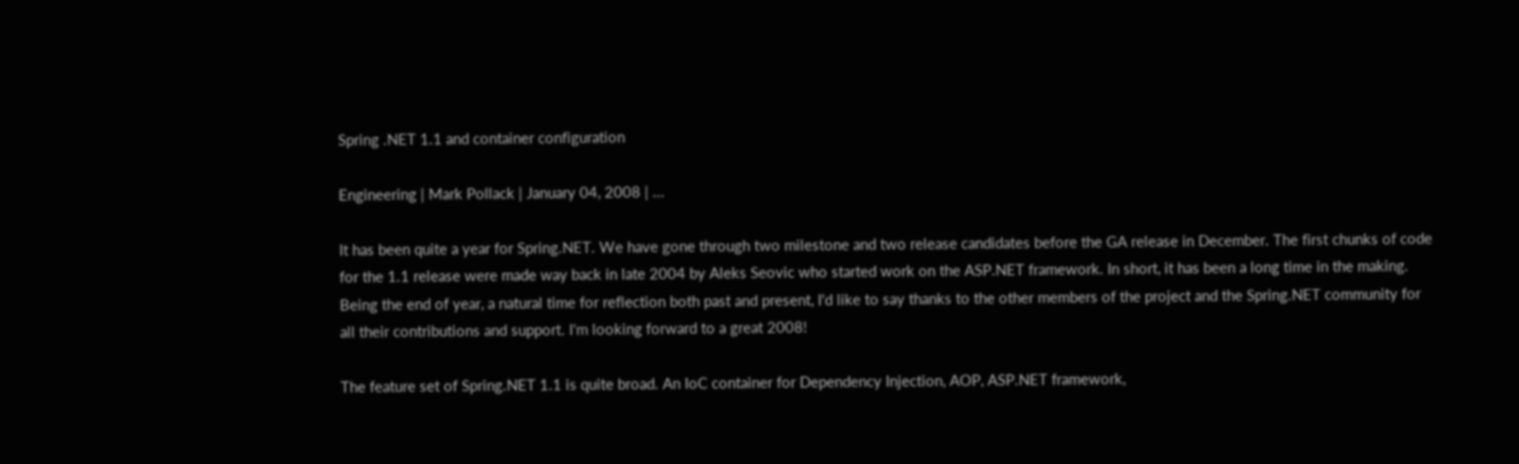Spring .NET 1.1 and container configuration

Engineering | Mark Pollack | January 04, 2008 | ...

It has been quite a year for Spring.NET. We have gone through two milestone and two release candidates before the GA release in December. The first chunks of code for the 1.1 release were made way back in late 2004 by Aleks Seovic who started work on the ASP.NET framework. In short, it has been a long time in the making. Being the end of year, a natural time for reflection both past and present, I'd like to say thanks to the other members of the project and the Spring.NET community for all their contributions and support. I'm looking forward to a great 2008!

The feature set of Spring.NET 1.1 is quite broad. An IoC container for Dependency Injection, AOP, ASP.NET framework,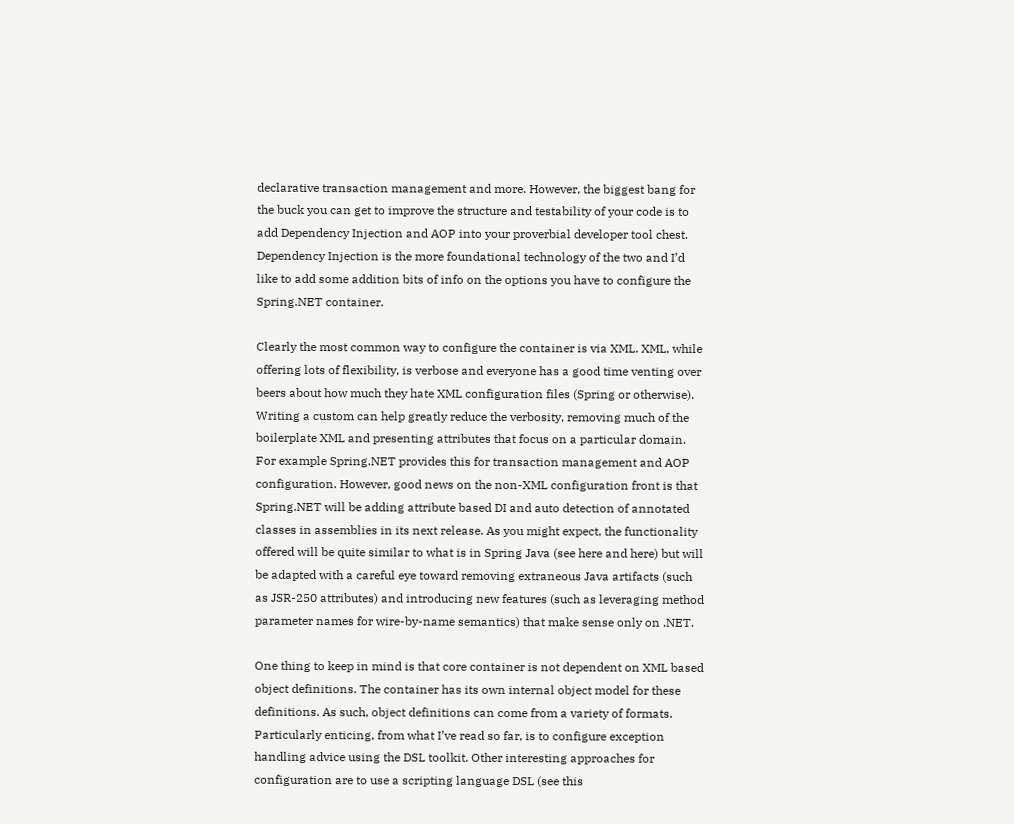declarative transaction management and more. However, the biggest bang for the buck you can get to improve the structure and testability of your code is to add Dependency Injection and AOP into your proverbial developer tool chest. Dependency Injection is the more foundational technology of the two and I’d like to add some addition bits of info on the options you have to configure the Spring.NET container.

Clearly the most common way to configure the container is via XML. XML, while offering lots of flexibility, is verbose and everyone has a good time venting over beers about how much they hate XML configuration files (Spring or otherwise). Writing a custom can help greatly reduce the verbosity, removing much of the boilerplate XML and presenting attributes that focus on a particular domain. For example Spring.NET provides this for transaction management and AOP configuration. However, good news on the non-XML configuration front is that Spring.NET will be adding attribute based DI and auto detection of annotated classes in assemblies in its next release. As you might expect, the functionality offered will be quite similar to what is in Spring Java (see here and here) but will be adapted with a careful eye toward removing extraneous Java artifacts (such as JSR-250 attributes) and introducing new features (such as leveraging method parameter names for wire-by-name semantics) that make sense only on .NET.

One thing to keep in mind is that core container is not dependent on XML based object definitions. The container has its own internal object model for these definitions. As such, object definitions can come from a variety of formats. Particularly enticing, from what I’ve read so far, is to configure exception handling advice using the DSL toolkit. Other interesting approaches for configuration are to use a scripting language DSL (see this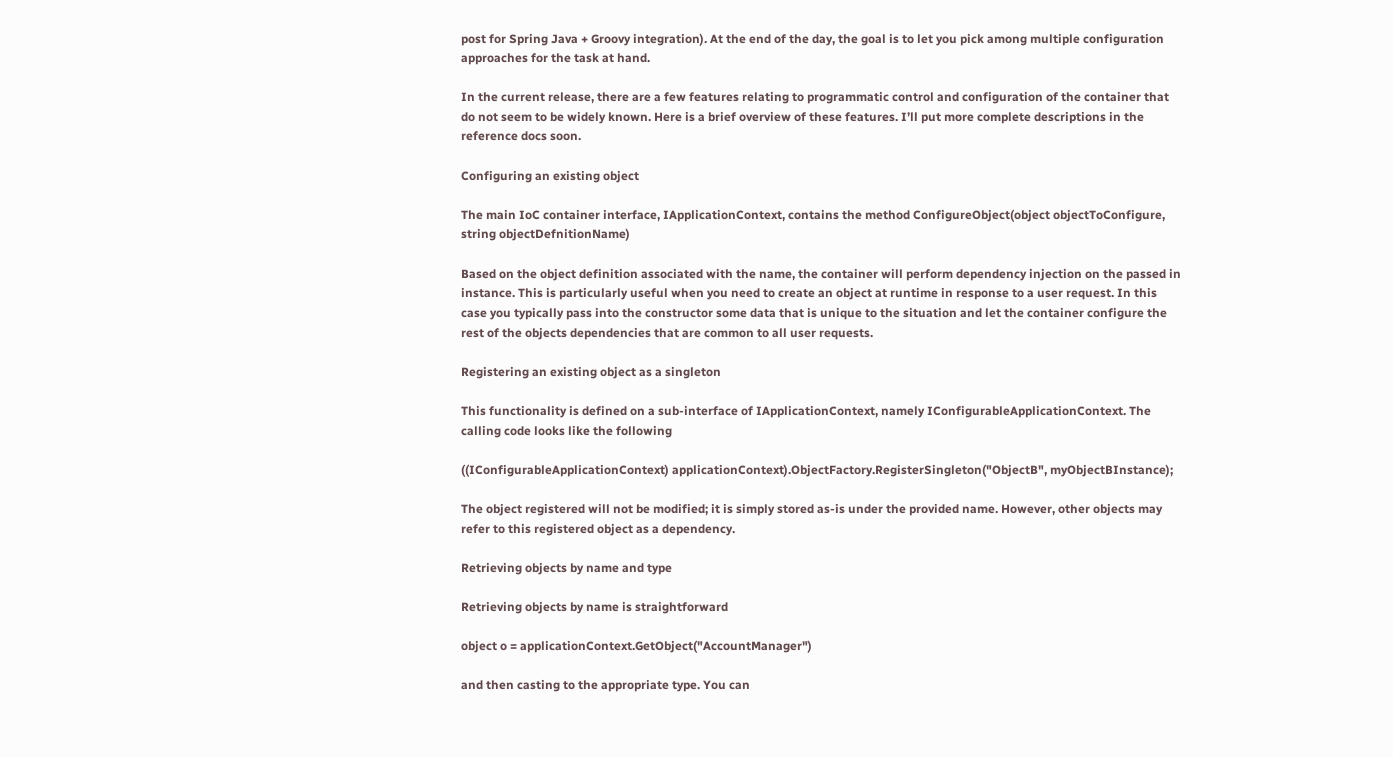post for Spring Java + Groovy integration). At the end of the day, the goal is to let you pick among multiple configuration approaches for the task at hand.

In the current release, there are a few features relating to programmatic control and configuration of the container that do not seem to be widely known. Here is a brief overview of these features. I’ll put more complete descriptions in the reference docs soon.

Configuring an existing object

The main IoC container interface, IApplicationContext, contains the method ConfigureObject(object objectToConfigure, string objectDefnitionName)

Based on the object definition associated with the name, the container will perform dependency injection on the passed in instance. This is particularly useful when you need to create an object at runtime in response to a user request. In this case you typically pass into the constructor some data that is unique to the situation and let the container configure the rest of the objects dependencies that are common to all user requests.

Registering an existing object as a singleton

This functionality is defined on a sub-interface of IApplicationContext, namely IConfigurableApplicationContext. The calling code looks like the following

((IConfigurableApplicationContext) applicationContext).ObjectFactory.RegisterSingleton("ObjectB", myObjectBInstance);

The object registered will not be modified; it is simply stored as-is under the provided name. However, other objects may refer to this registered object as a dependency.

Retrieving objects by name and type

Retrieving objects by name is straightforward

object o = applicationContext.GetObject("AccountManager")

and then casting to the appropriate type. You can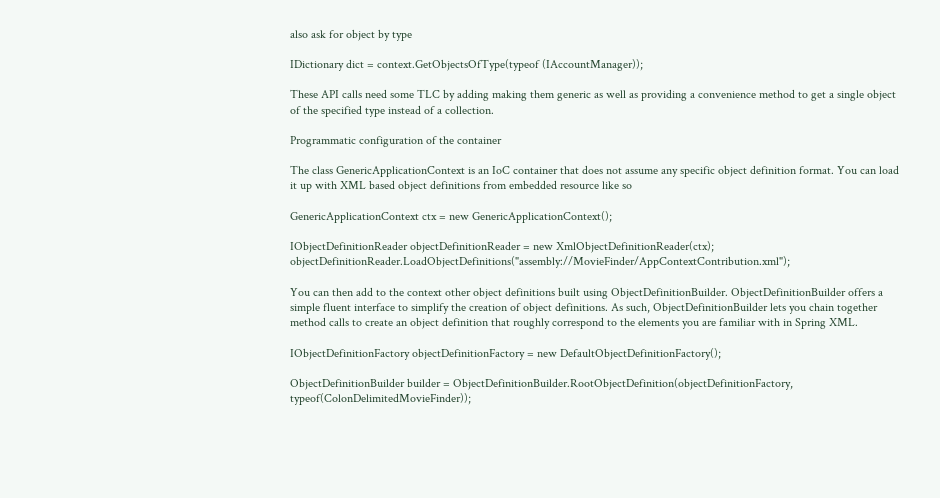also ask for object by type

IDictionary dict = context.GetObjectsOfType(typeof (IAccountManager));

These API calls need some TLC by adding making them generic as well as providing a convenience method to get a single object of the specified type instead of a collection.

Programmatic configuration of the container

The class GenericApplicationContext is an IoC container that does not assume any specific object definition format. You can load it up with XML based object definitions from embedded resource like so

GenericApplicationContext ctx = new GenericApplicationContext();

IObjectDefinitionReader objectDefinitionReader = new XmlObjectDefinitionReader(ctx); objectDefinitionReader.LoadObjectDefinitions("assembly://MovieFinder/AppContextContribution.xml");

You can then add to the context other object definitions built using ObjectDefinitionBuilder. ObjectDefinitionBuilder offers a simple fluent interface to simplify the creation of object definitions. As such, ObjectDefinitionBuilder lets you chain together method calls to create an object definition that roughly correspond to the elements you are familiar with in Spring XML.

IObjectDefinitionFactory objectDefinitionFactory = new DefaultObjectDefinitionFactory();

ObjectDefinitionBuilder builder = ObjectDefinitionBuilder.RootObjectDefinition(objectDefinitionFactory, typeof(ColonDelimitedMovieFinder));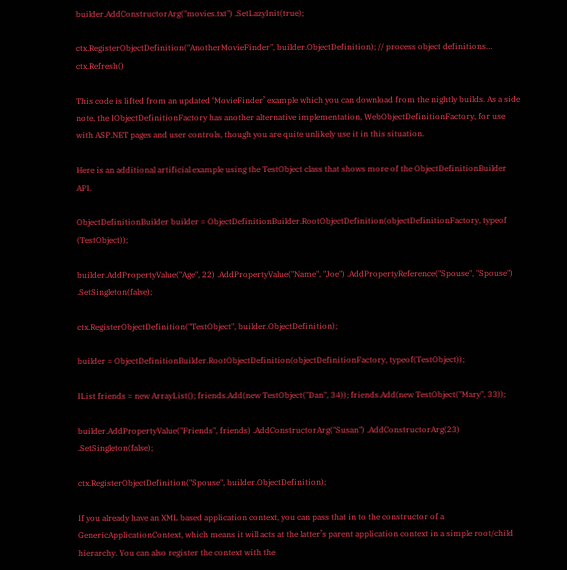builder.AddConstructorArg("movies.txt") .SetLazyInit(true);

ctx.RegisterObjectDefinition("AnotherMovieFinder", builder.ObjectDefinition); // process object definitions… ctx.Refresh()

This code is lifted from an updated ‘MovieFinder’ example which you can download from the nightly builds. As a side note, the IObjectDefinitionFactory has another alternative implementation, WebObjectDefinitionFactory, for use with ASP.NET pages and user controls, though you are quite unlikely use it in this situation.

Here is an additional artificial example using the TestObject class that shows more of the ObjectDefinitionBuilder API.

ObjectDefinitionBuilder builder = ObjectDefinitionBuilder.RootObjectDefinition(objectDefinitionFactory, typeof (TestObject));

builder.AddPropertyValue("Age", 22) .AddPropertyValue("Name", "Joe") .AddPropertyReference("Spouse", "Spouse") .SetSingleton(false);

ctx.RegisterObjectDefinition("TestObject", builder.ObjectDefinition);

builder = ObjectDefinitionBuilder.RootObjectDefinition(objectDefinitionFactory, typeof(TestObject));

IList friends = new ArrayList(); friends.Add(new TestObject("Dan", 34)); friends.Add(new TestObject("Mary", 33));

builder.AddPropertyValue("Friends", friends) .AddConstructorArg("Susan") .AddConstructorArg(23) .SetSingleton(false);

ctx.RegisterObjectDefinition("Spouse", builder.ObjectDefinition);

If you already have an XML based application context, you can pass that in to the constructor of a GenericApplicationContext, which means it will acts at the latter’s parent application context in a simple root/child hierarchy. You can also register the context with the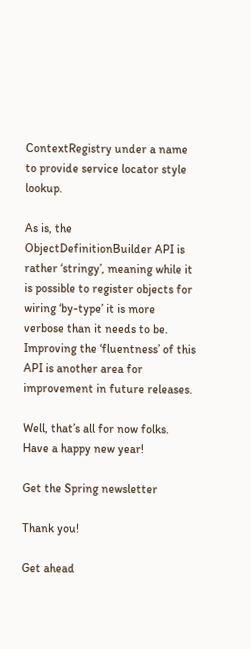ContextRegistry under a name to provide service locator style lookup.

As is, the ObjectDefinitionBuilder API is rather ‘stringy’, meaning while it is possible to register objects for wiring ‘by-type’ it is more verbose than it needs to be. Improving the ‘fluentness’ of this API is another area for improvement in future releases.

Well, that’s all for now folks. Have a happy new year!

Get the Spring newsletter

Thank you!

Get ahead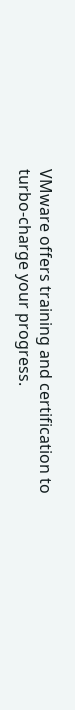VMware offers training and certification to turbo-charge your progress.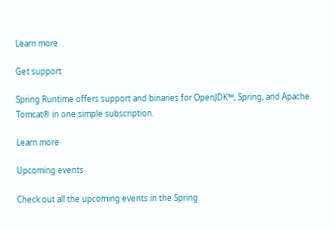Learn more

Get support

Spring Runtime offers support and binaries for OpenJDK™, Spring, and Apache Tomcat® in one simple subscription.

Learn more

Upcoming events

Check out all the upcoming events in the Spring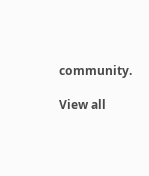community.

View all